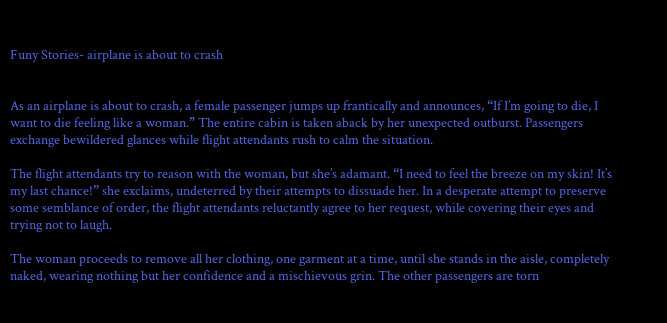Funy Stories- airplane is about to crash


As an airplane is about to crash, a female passenger jumps up frantically and announces, “If I’m going to die, I want to die feeling like a woman.” The entire cabin is taken aback by her unexpected outburst. Passengers exchange bewildered glances while flight attendants rush to calm the situation.

The flight attendants try to reason with the woman, but she’s adamant. “I need to feel the breeze on my skin! It’s my last chance!” she exclaims, undeterred by their attempts to dissuade her. In a desperate attempt to preserve some semblance of order, the flight attendants reluctantly agree to her request, while covering their eyes and trying not to laugh.

The woman proceeds to remove all her clothing, one garment at a time, until she stands in the aisle, completely naked, wearing nothing but her confidence and a mischievous grin. The other passengers are torn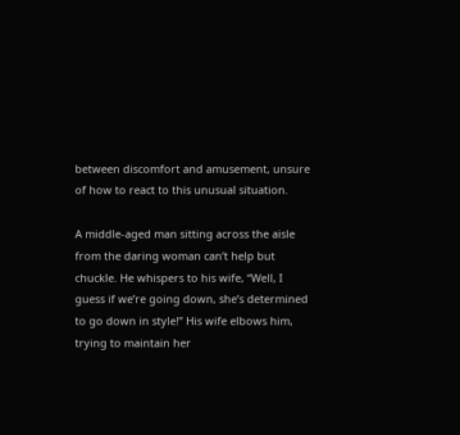between discomfort and amusement, unsure of how to react to this unusual situation.

A middle-aged man sitting across the aisle from the daring woman can’t help but chuckle. He whispers to his wife, “Well, I guess if we’re going down, she’s determined to go down in style!” His wife elbows him, trying to maintain her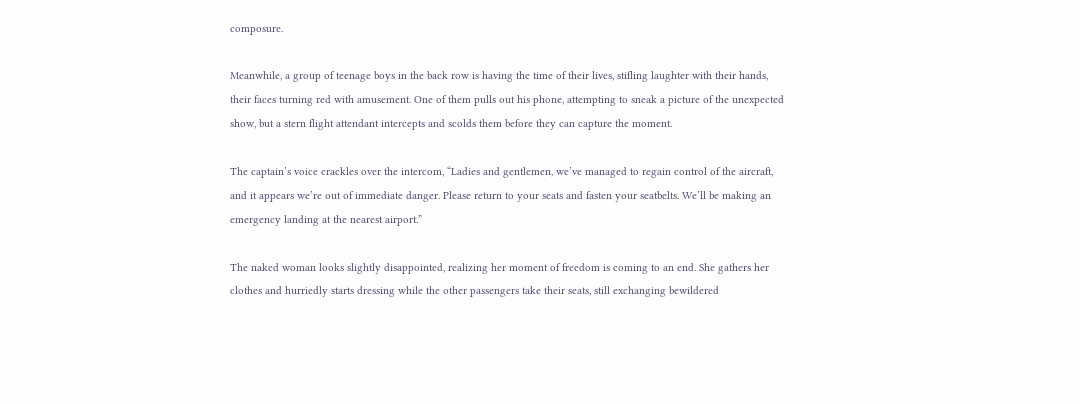composure.

Meanwhile, a group of teenage boys in the back row is having the time of their lives, stifling laughter with their hands, their faces turning red with amusement. One of them pulls out his phone, attempting to sneak a picture of the unexpected show, but a stern flight attendant intercepts and scolds them before they can capture the moment.

The captain’s voice crackles over the intercom, “Ladies and gentlemen, we’ve managed to regain control of the aircraft, and it appears we’re out of immediate danger. Please return to your seats and fasten your seatbelts. We’ll be making an emergency landing at the nearest airport.”

The naked woman looks slightly disappointed, realizing her moment of freedom is coming to an end. She gathers her clothes and hurriedly starts dressing while the other passengers take their seats, still exchanging bewildered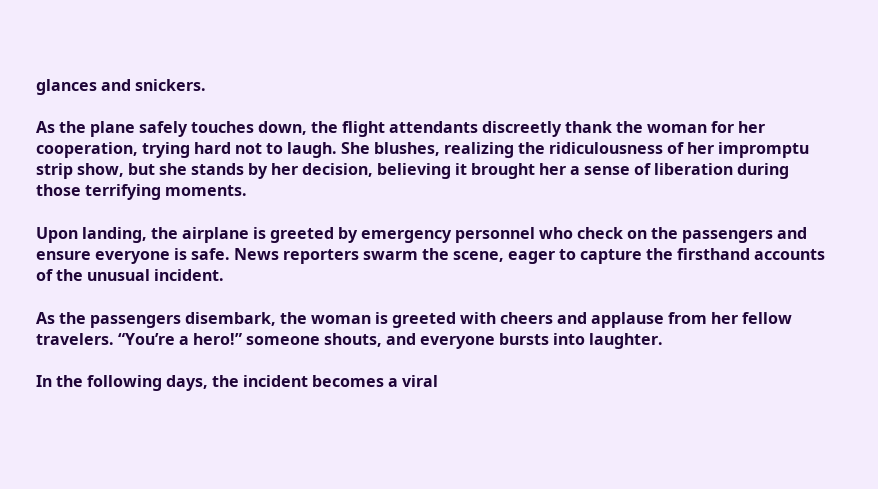glances and snickers.

As the plane safely touches down, the flight attendants discreetly thank the woman for her cooperation, trying hard not to laugh. She blushes, realizing the ridiculousness of her impromptu strip show, but she stands by her decision, believing it brought her a sense of liberation during those terrifying moments.

Upon landing, the airplane is greeted by emergency personnel who check on the passengers and ensure everyone is safe. News reporters swarm the scene, eager to capture the firsthand accounts of the unusual incident.

As the passengers disembark, the woman is greeted with cheers and applause from her fellow travelers. “You’re a hero!” someone shouts, and everyone bursts into laughter.

In the following days, the incident becomes a viral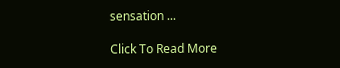sensation ...

Click To Read More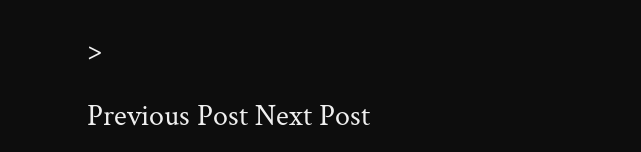>

Previous Post Next Post